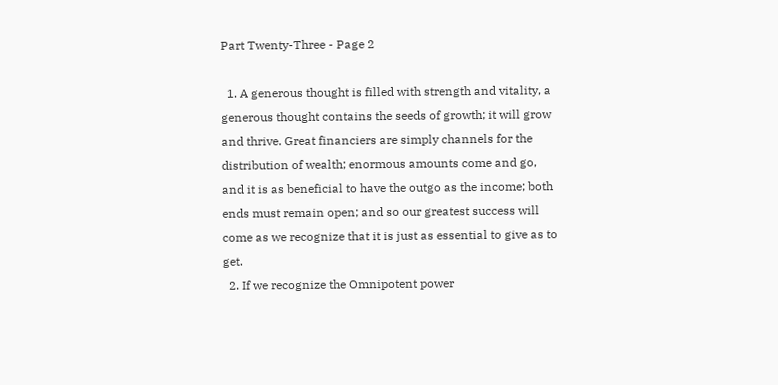Part Twenty-Three - Page 2

  1. A generous thought is filled with strength and vitality, a generous thought contains the seeds of growth; it will grow and thrive. Great financiers are simply channels for the distribution of wealth; enormous amounts come and go, and it is as beneficial to have the outgo as the income; both ends must remain open; and so our greatest success will come as we recognize that it is just as essential to give as to get.
  2. If we recognize the Omnipotent power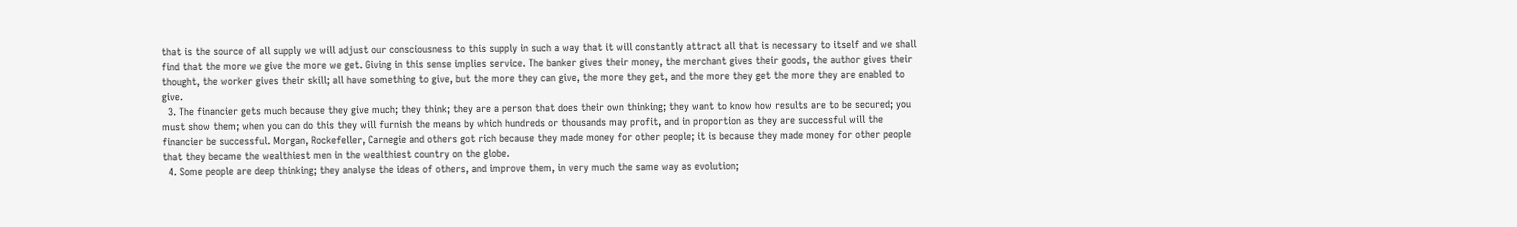that is the source of all supply we will adjust our consciousness to this supply in such a way that it will constantly attract all that is necessary to itself and we shall find that the more we give the more we get. Giving in this sense implies service. The banker gives their money, the merchant gives their goods, the author gives their thought, the worker gives their skill; all have something to give, but the more they can give, the more they get, and the more they get the more they are enabled to give.
  3. The financier gets much because they give much; they think; they are a person that does their own thinking; they want to know how results are to be secured; you must show them; when you can do this they will furnish the means by which hundreds or thousands may profit, and in proportion as they are successful will the financier be successful. Morgan, Rockefeller, Carnegie and others got rich because they made money for other people; it is because they made money for other people that they became the wealthiest men in the wealthiest country on the globe.
  4. Some people are deep thinking; they analyse the ideas of others, and improve them, in very much the same way as evolution;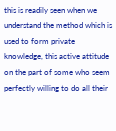this is readily seen when we understand the method which is used to form private knowledge, this active attitude on the part of some who seem perfectly willing to do all their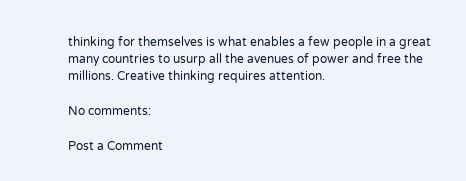thinking for themselves is what enables a few people in a great many countries to usurp all the avenues of power and free the millions. Creative thinking requires attention.

No comments:

Post a Comment